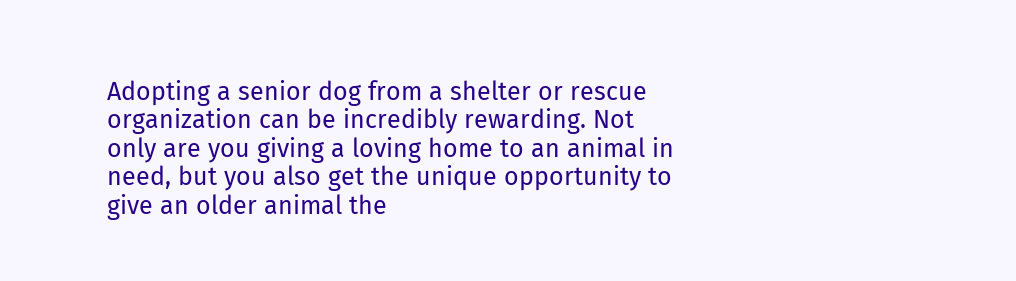Adopting a senior dog from a shelter or rescue organization can be incredibly rewarding. Not only are you giving a loving home to an animal in need, but you also get the unique opportunity to give an older animal the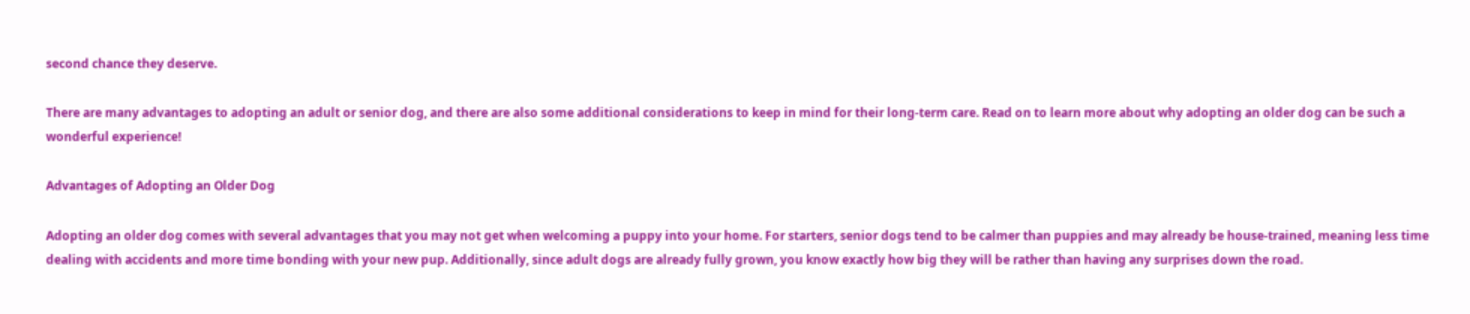second chance they deserve.

There are many advantages to adopting an adult or senior dog, and there are also some additional considerations to keep in mind for their long-term care. Read on to learn more about why adopting an older dog can be such a wonderful experience!

Advantages of Adopting an Older Dog

Adopting an older dog comes with several advantages that you may not get when welcoming a puppy into your home. For starters, senior dogs tend to be calmer than puppies and may already be house-trained, meaning less time dealing with accidents and more time bonding with your new pup. Additionally, since adult dogs are already fully grown, you know exactly how big they will be rather than having any surprises down the road.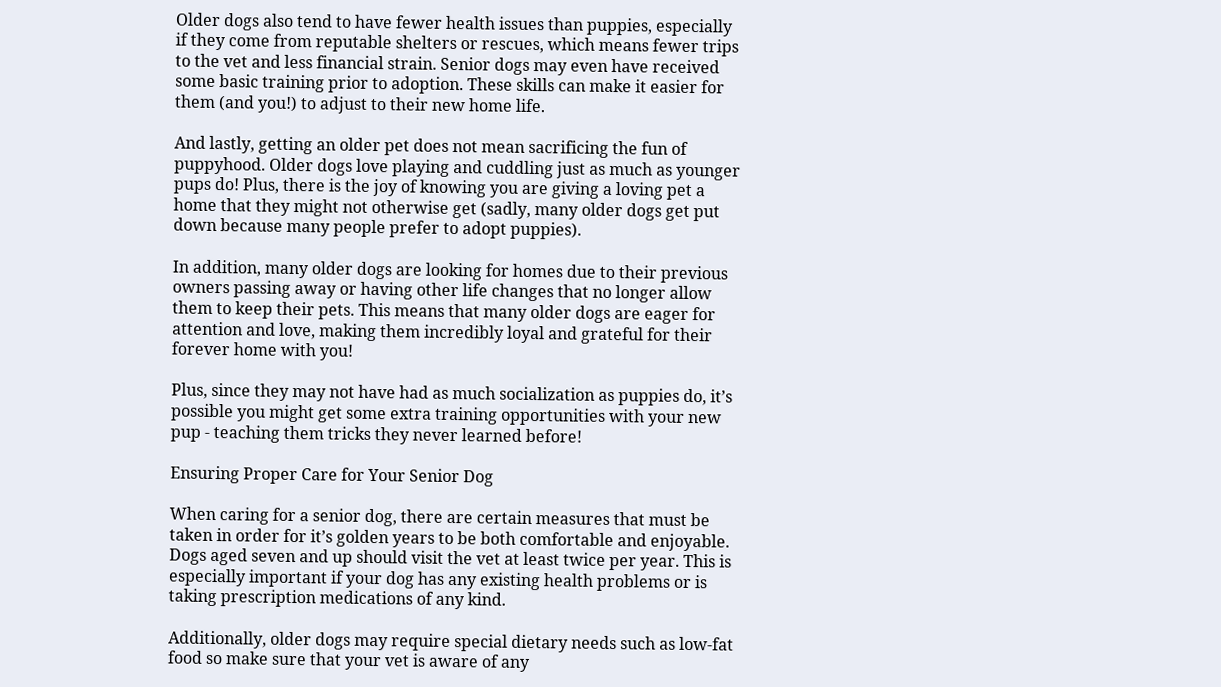Older dogs also tend to have fewer health issues than puppies, especially if they come from reputable shelters or rescues, which means fewer trips to the vet and less financial strain. Senior dogs may even have received some basic training prior to adoption. These skills can make it easier for them (and you!) to adjust to their new home life.

And lastly, getting an older pet does not mean sacrificing the fun of puppyhood. Older dogs love playing and cuddling just as much as younger pups do! Plus, there is the joy of knowing you are giving a loving pet a home that they might not otherwise get (sadly, many older dogs get put down because many people prefer to adopt puppies).

In addition, many older dogs are looking for homes due to their previous owners passing away or having other life changes that no longer allow them to keep their pets. This means that many older dogs are eager for attention and love, making them incredibly loyal and grateful for their forever home with you!

Plus, since they may not have had as much socialization as puppies do, it’s possible you might get some extra training opportunities with your new pup - teaching them tricks they never learned before!

Ensuring Proper Care for Your Senior Dog

When caring for a senior dog, there are certain measures that must be taken in order for it’s golden years to be both comfortable and enjoyable. Dogs aged seven and up should visit the vet at least twice per year. This is especially important if your dog has any existing health problems or is taking prescription medications of any kind.

Additionally, older dogs may require special dietary needs such as low-fat food so make sure that your vet is aware of any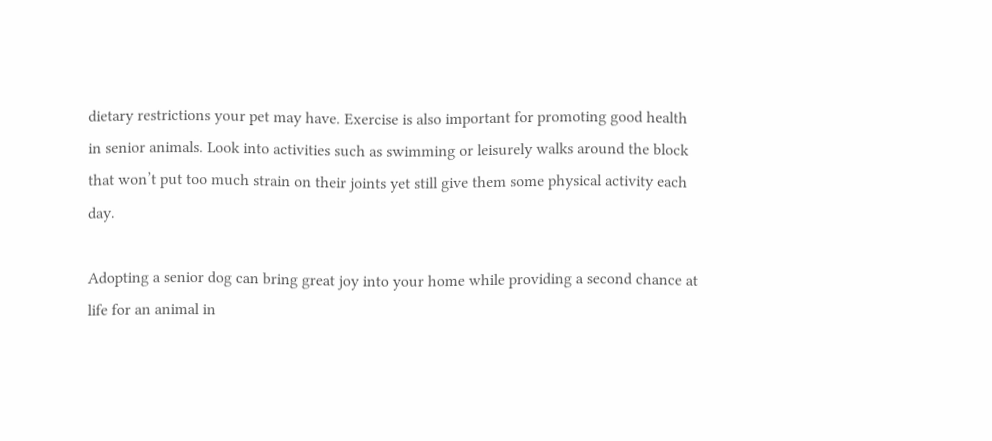dietary restrictions your pet may have. Exercise is also important for promoting good health in senior animals. Look into activities such as swimming or leisurely walks around the block that won’t put too much strain on their joints yet still give them some physical activity each day.

Adopting a senior dog can bring great joy into your home while providing a second chance at life for an animal in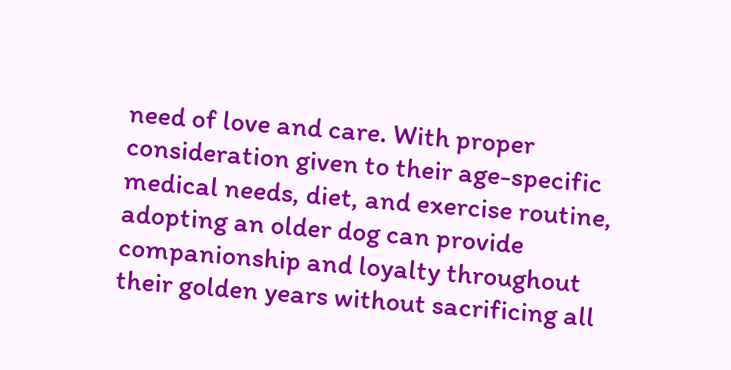need of love and care. With proper consideration given to their age-specific medical needs, diet, and exercise routine, adopting an older dog can provide companionship and loyalty throughout their golden years without sacrificing all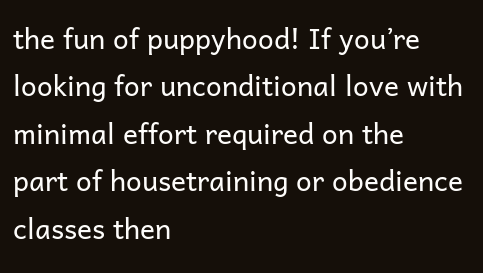the fun of puppyhood! If you’re looking for unconditional love with minimal effort required on the part of housetraining or obedience classes then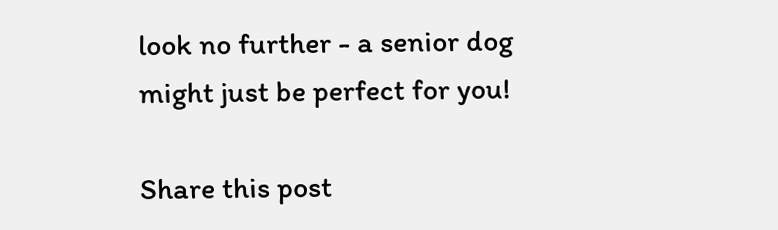look no further - a senior dog might just be perfect for you!

Share this post